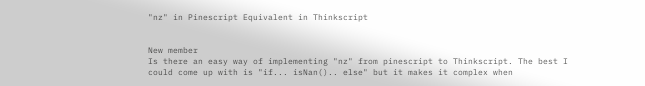"nz" in Pinescript Equivalent in Thinkscript


New member
Is there an easy way of implementing "nz" from pinescript to Thinkscript. The best I could come up with is "if... isNan().. else" but it makes it complex when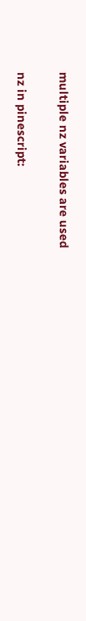multiple nz variables are used

nz in pinescript: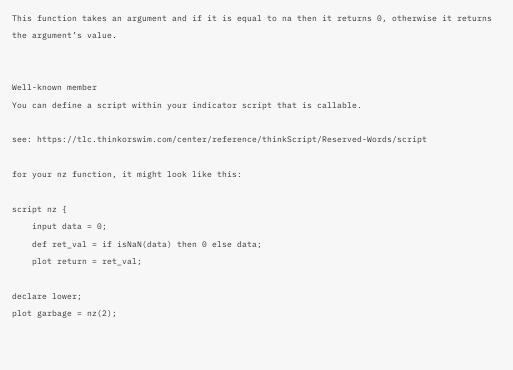This function takes an argument and if it is equal to na then it returns 0, otherwise it returns the argument’s value.


Well-known member
You can define a script within your indicator script that is callable.

see: https://tlc.thinkorswim.com/center/reference/thinkScript/Reserved-Words/script

for your nz function, it might look like this:

script nz {
    input data = 0;
    def ret_val = if isNaN(data) then 0 else data;
    plot return = ret_val;

declare lower;
plot garbage = nz(2);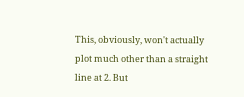This, obviously, won't actually plot much other than a straight line at 2. But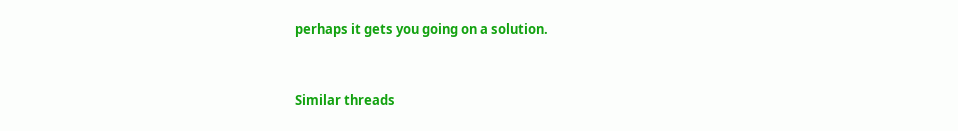perhaps it gets you going on a solution.


Similar threads